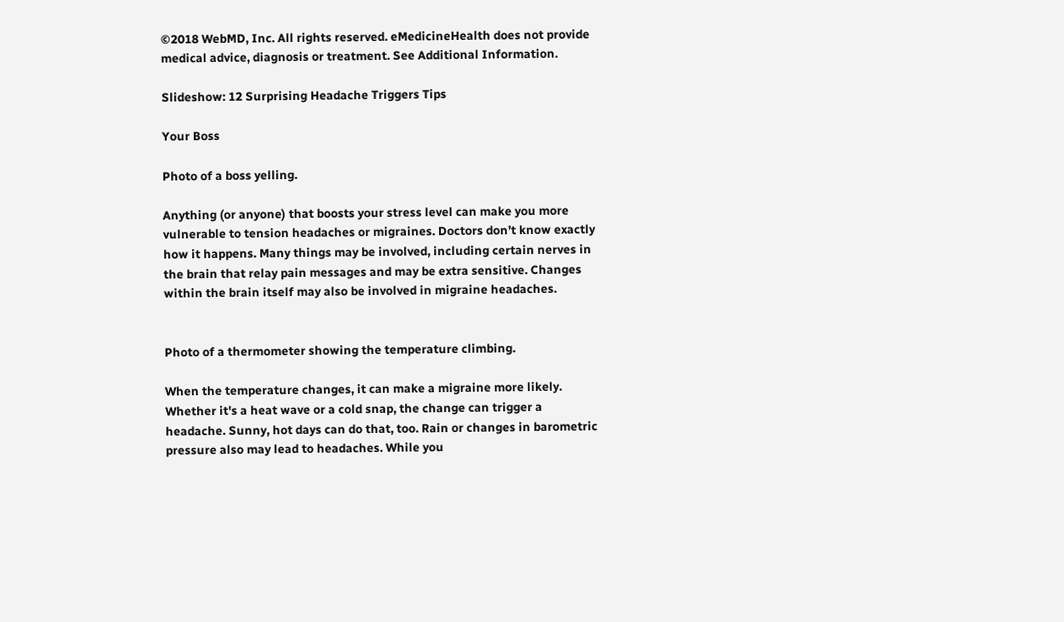©2018 WebMD, Inc. All rights reserved. eMedicineHealth does not provide medical advice, diagnosis or treatment. See Additional Information.

Slideshow: 12 Surprising Headache Triggers Tips

Your Boss

Photo of a boss yelling.

Anything (or anyone) that boosts your stress level can make you more vulnerable to tension headaches or migraines. Doctors don’t know exactly how it happens. Many things may be involved, including certain nerves in the brain that relay pain messages and may be extra sensitive. Changes within the brain itself may also be involved in migraine headaches.


Photo of a thermometer showing the temperature climbing.

When the temperature changes, it can make a migraine more likely. Whether it's a heat wave or a cold snap, the change can trigger a headache. Sunny, hot days can do that, too. Rain or changes in barometric pressure also may lead to headaches. While you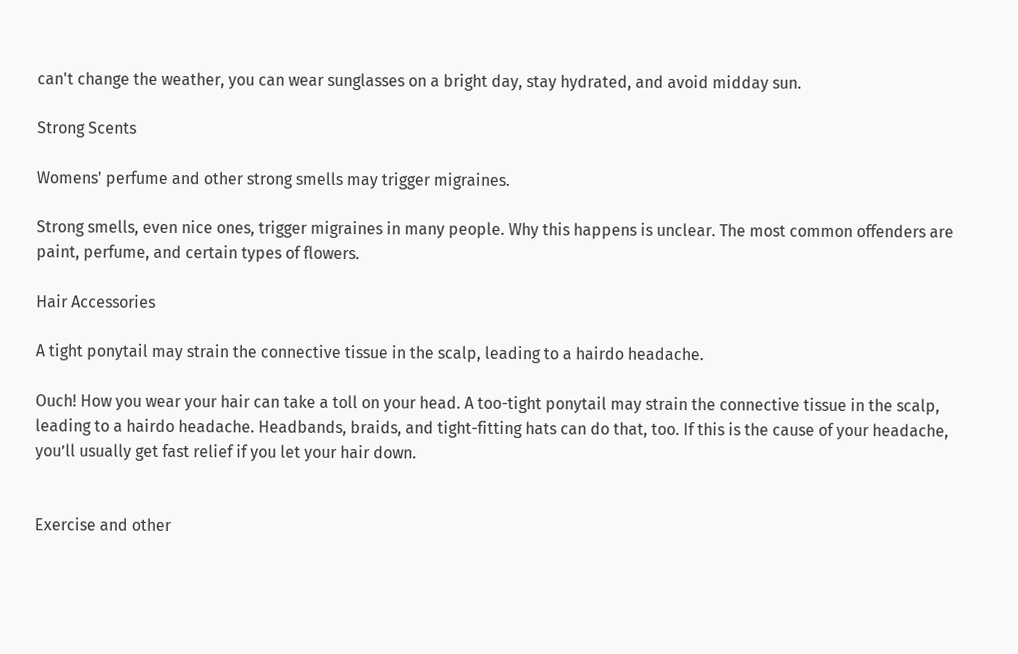can't change the weather, you can wear sunglasses on a bright day, stay hydrated, and avoid midday sun.

Strong Scents

Womens' perfume and other strong smells may trigger migraines.

Strong smells, even nice ones, trigger migraines in many people. Why this happens is unclear. The most common offenders are paint, perfume, and certain types of flowers.

Hair Accessories

A tight ponytail may strain the connective tissue in the scalp, leading to a hairdo headache.

Ouch! How you wear your hair can take a toll on your head. A too-tight ponytail may strain the connective tissue in the scalp, leading to a hairdo headache. Headbands, braids, and tight-fitting hats can do that, too. If this is the cause of your headache, you’ll usually get fast relief if you let your hair down.


Exercise and other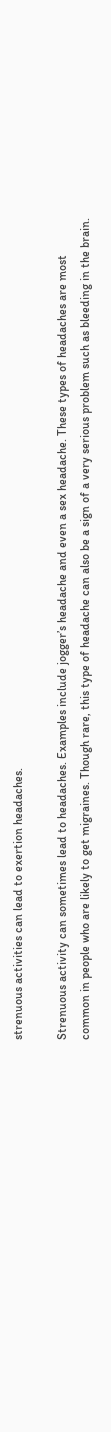strenuous activities can lead to exertion headaches.

Strenuous activity can sometimes lead to headaches. Examples include jogger’s headache and even a sex headache. These types of headaches are most common in people who are likely to get migraines. Though rare, this type of headache can also be a sign of a very serious problem such as bleeding in the brain.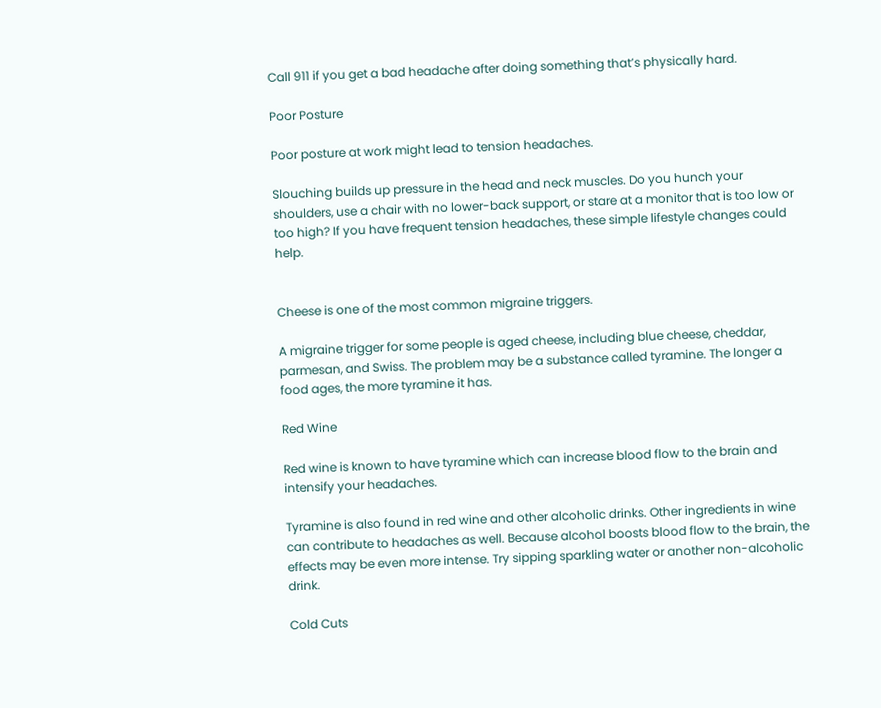Call 911 if you get a bad headache after doing something that’s physically hard.

Poor Posture

Poor posture at work might lead to tension headaches.

Slouching builds up pressure in the head and neck muscles. Do you hunch your shoulders, use a chair with no lower-back support, or stare at a monitor that is too low or too high? If you have frequent tension headaches, these simple lifestyle changes could help.


Cheese is one of the most common migraine triggers.

A migraine trigger for some people is aged cheese, including blue cheese, cheddar, parmesan, and Swiss. The problem may be a substance called tyramine. The longer a food ages, the more tyramine it has.

Red Wine

Red wine is known to have tyramine which can increase blood flow to the brain and intensify your headaches.

Tyramine is also found in red wine and other alcoholic drinks. Other ingredients in wine can contribute to headaches as well. Because alcohol boosts blood flow to the brain, the effects may be even more intense. Try sipping sparkling water or another non-alcoholic drink.

Cold Cuts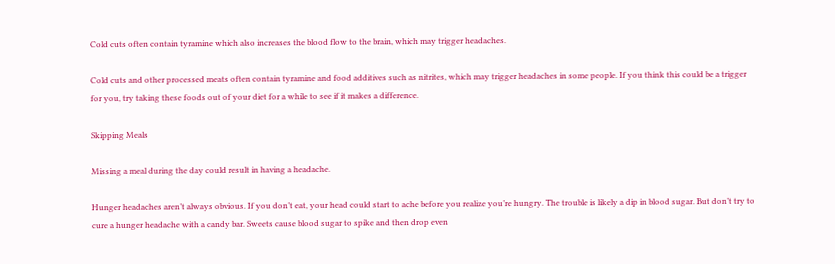Cold cuts often contain tyramine which also increases the blood flow to the brain, which may trigger headaches.

Cold cuts and other processed meats often contain tyramine and food additives such as nitrites, which may trigger headaches in some people. If you think this could be a trigger for you, try taking these foods out of your diet for a while to see if it makes a difference.

Skipping Meals

Missing a meal during the day could result in having a headache.

Hunger headaches aren’t always obvious. If you don’t eat, your head could start to ache before you realize you’re hungry. The trouble is likely a dip in blood sugar. But don’t try to cure a hunger headache with a candy bar. Sweets cause blood sugar to spike and then drop even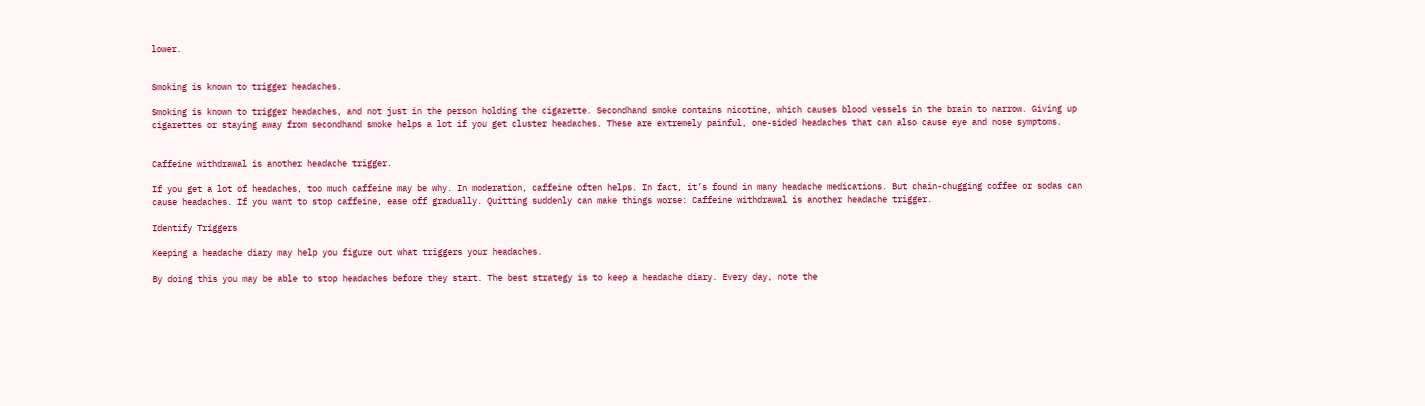lower.


Smoking is known to trigger headaches.

Smoking is known to trigger headaches, and not just in the person holding the cigarette. Secondhand smoke contains nicotine, which causes blood vessels in the brain to narrow. Giving up cigarettes or staying away from secondhand smoke helps a lot if you get cluster headaches. These are extremely painful, one-sided headaches that can also cause eye and nose symptoms.


Caffeine withdrawal is another headache trigger.

If you get a lot of headaches, too much caffeine may be why. In moderation, caffeine often helps. In fact, it’s found in many headache medications. But chain-chugging coffee or sodas can cause headaches. If you want to stop caffeine, ease off gradually. Quitting suddenly can make things worse: Caffeine withdrawal is another headache trigger.

Identify Triggers

Keeping a headache diary may help you figure out what triggers your headaches.

By doing this you may be able to stop headaches before they start. The best strategy is to keep a headache diary. Every day, note the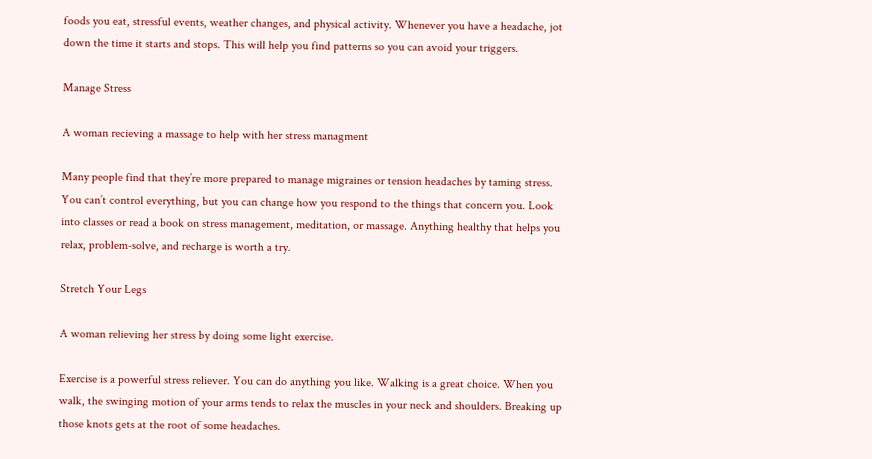foods you eat, stressful events, weather changes, and physical activity. Whenever you have a headache, jot down the time it starts and stops. This will help you find patterns so you can avoid your triggers.

Manage Stress

A woman recieving a massage to help with her stress managment

Many people find that they’re more prepared to manage migraines or tension headaches by taming stress. You can’t control everything, but you can change how you respond to the things that concern you. Look into classes or read a book on stress management, meditation, or massage. Anything healthy that helps you relax, problem-solve, and recharge is worth a try.

Stretch Your Legs

A woman relieving her stress by doing some light exercise.

Exercise is a powerful stress reliever. You can do anything you like. Walking is a great choice. When you walk, the swinging motion of your arms tends to relax the muscles in your neck and shoulders. Breaking up those knots gets at the root of some headaches.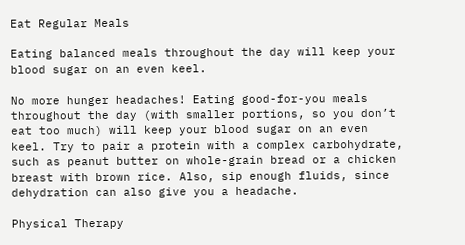Eat Regular Meals

Eating balanced meals throughout the day will keep your blood sugar on an even keel.

No more hunger headaches! Eating good-for-you meals throughout the day (with smaller portions, so you don’t eat too much) will keep your blood sugar on an even keel. Try to pair a protein with a complex carbohydrate, such as peanut butter on whole-grain bread or a chicken breast with brown rice. Also, sip enough fluids, since dehydration can also give you a headache.

Physical Therapy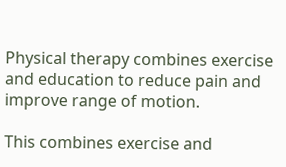Physical therapy combines exercise and education to reduce pain and improve range of motion.

This combines exercise and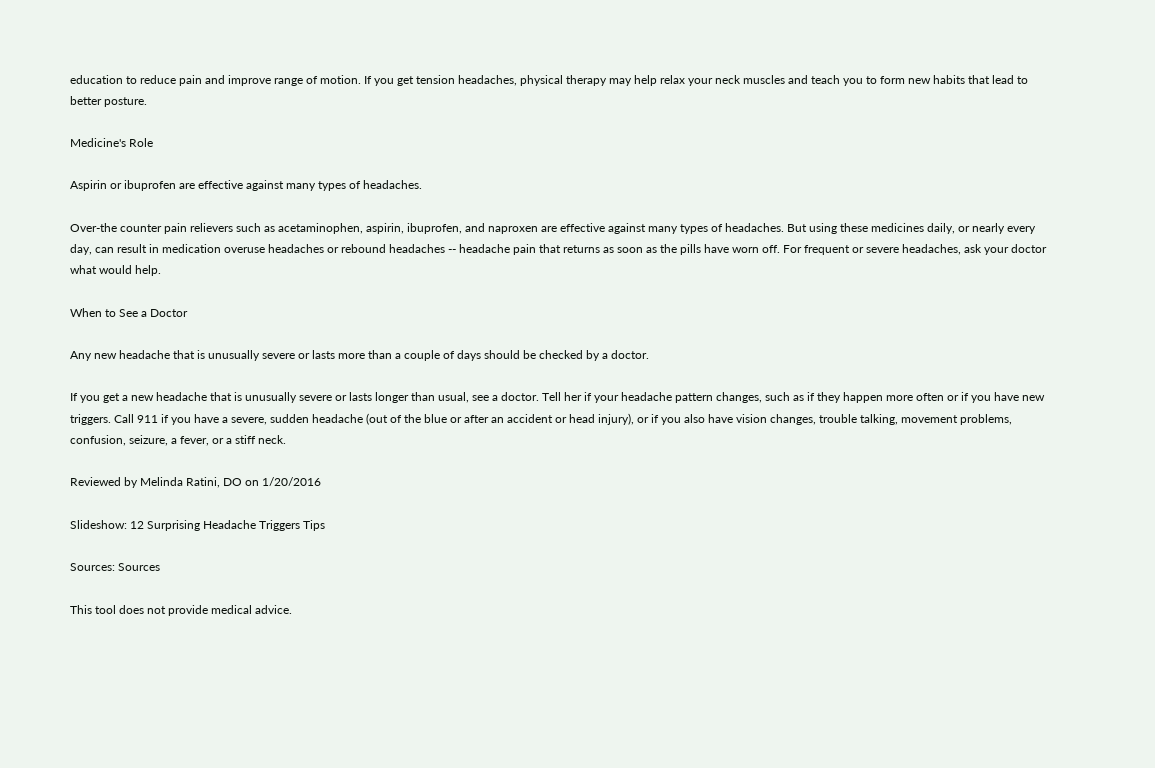education to reduce pain and improve range of motion. If you get tension headaches, physical therapy may help relax your neck muscles and teach you to form new habits that lead to better posture.

Medicine's Role

Aspirin or ibuprofen are effective against many types of headaches.

Over-the counter pain relievers such as acetaminophen, aspirin, ibuprofen, and naproxen are effective against many types of headaches. But using these medicines daily, or nearly every day, can result in medication overuse headaches or rebound headaches -- headache pain that returns as soon as the pills have worn off. For frequent or severe headaches, ask your doctor what would help.

When to See a Doctor

Any new headache that is unusually severe or lasts more than a couple of days should be checked by a doctor.

If you get a new headache that is unusually severe or lasts longer than usual, see a doctor. Tell her if your headache pattern changes, such as if they happen more often or if you have new triggers. Call 911 if you have a severe, sudden headache (out of the blue or after an accident or head injury), or if you also have vision changes, trouble talking, movement problems, confusion, seizure, a fever, or a stiff neck.

Reviewed by Melinda Ratini, DO on 1/20/2016

Slideshow: 12 Surprising Headache Triggers Tips

Sources: Sources

This tool does not provide medical advice.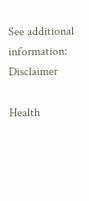See additional information: Disclaimer

Health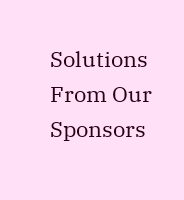Solutions From Our Sponsors